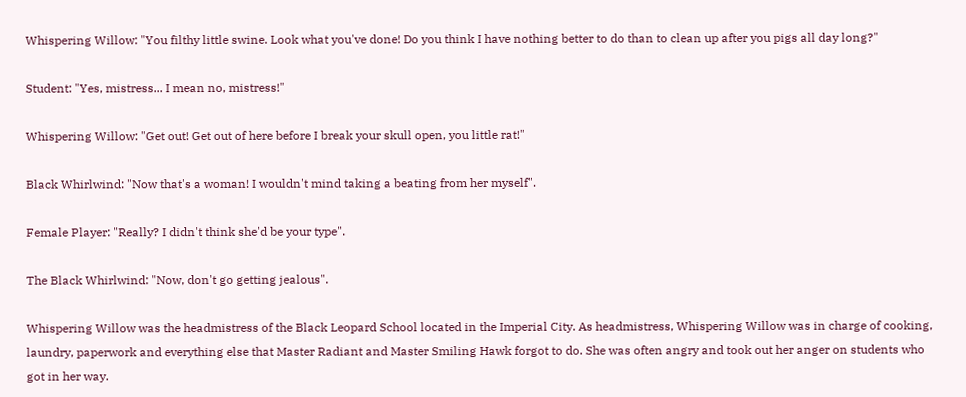Whispering Willow: "You filthy little swine. Look what you've done! Do you think I have nothing better to do than to clean up after you pigs all day long?"

Student: "Yes, mistress... I mean no, mistress!"

Whispering Willow: "Get out! Get out of here before I break your skull open, you little rat!"

Black Whirlwind: "Now that's a woman! I wouldn't mind taking a beating from her myself".

Female Player: "Really? I didn't think she'd be your type".

The Black Whirlwind: "Now, don't go getting jealous".

Whispering Willow was the headmistress of the Black Leopard School located in the Imperial City. As headmistress, Whispering Willow was in charge of cooking, laundry, paperwork and everything else that Master Radiant and Master Smiling Hawk forgot to do. She was often angry and took out her anger on students who got in her way.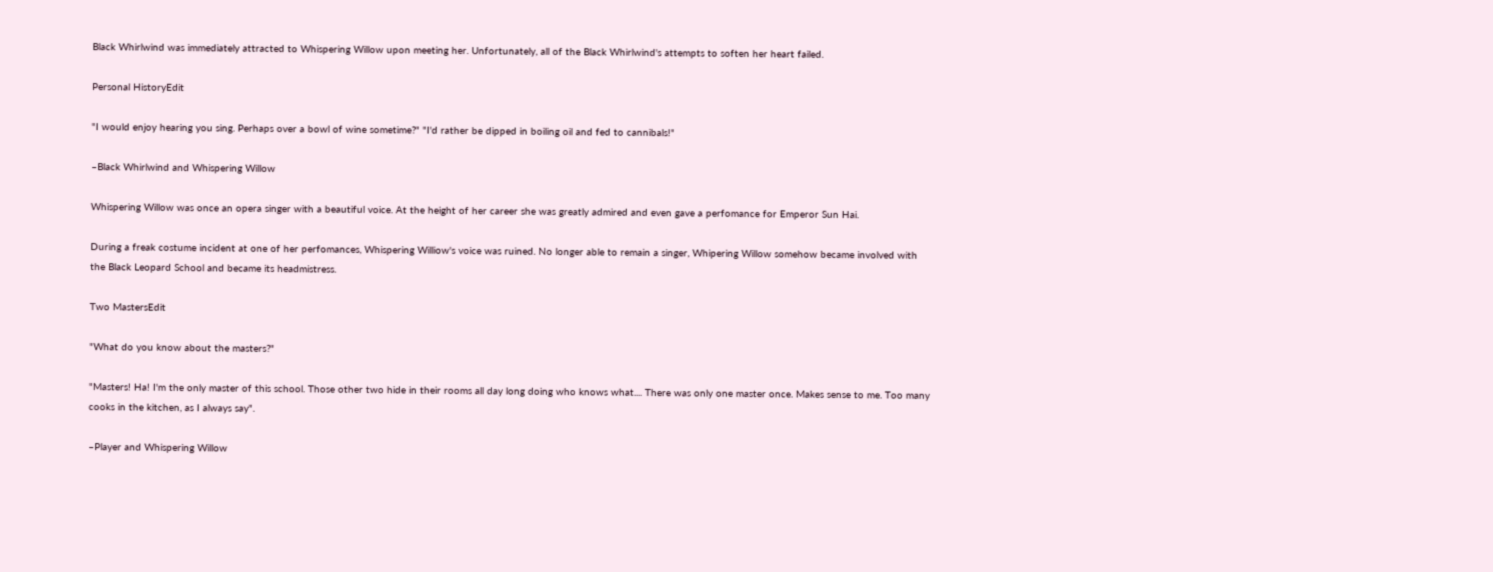Black Whirlwind was immediately attracted to Whispering Willow upon meeting her. Unfortunately, all of the Black Whirlwind's attempts to soften her heart failed.

Personal HistoryEdit

"I would enjoy hearing you sing. Perhaps over a bowl of wine sometime?" "I'd rather be dipped in boiling oil and fed to cannibals!"

–Black Whirlwind and Whispering Willow

Whispering Willow was once an opera singer with a beautiful voice. At the height of her career she was greatly admired and even gave a perfomance for Emperor Sun Hai.

During a freak costume incident at one of her perfomances, Whispering Williow's voice was ruined. No longer able to remain a singer, Whipering Willow somehow became involved with the Black Leopard School and became its headmistress.

Two MastersEdit

"What do you know about the masters?"

"Masters! Ha! I'm the only master of this school. Those other two hide in their rooms all day long doing who knows what.... There was only one master once. Makes sense to me. Too many cooks in the kitchen, as I always say".

–Player and Whispering Willow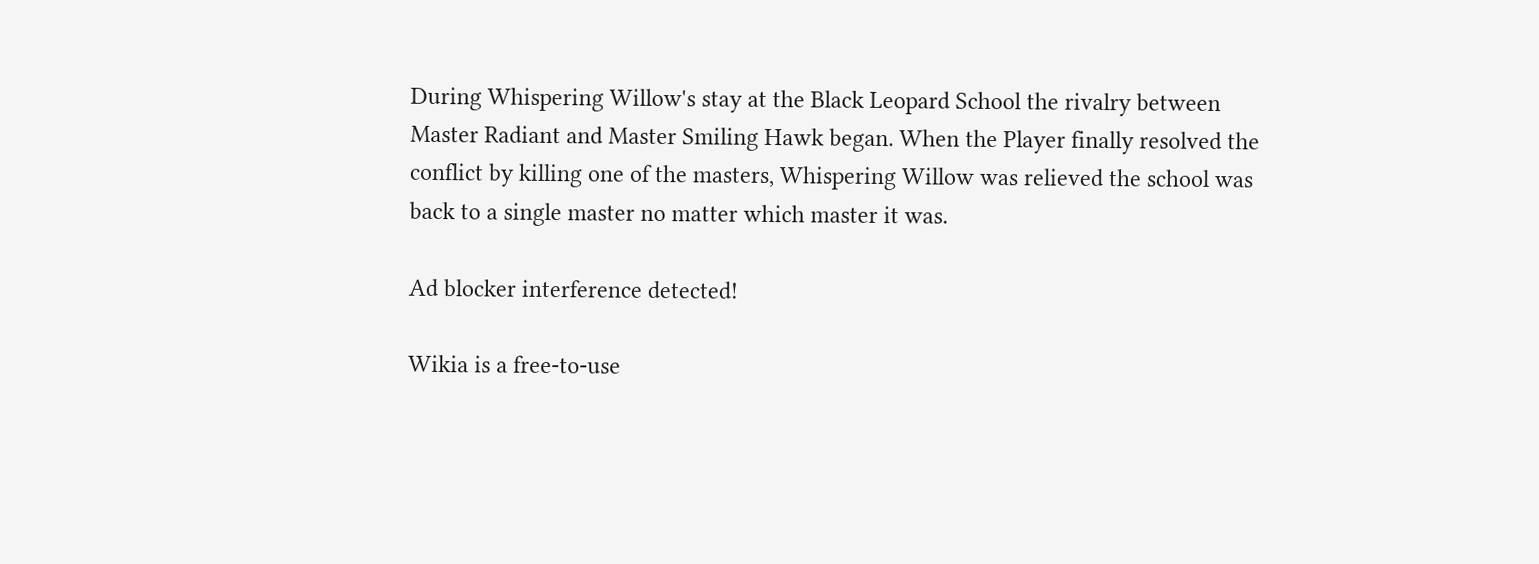During Whispering Willow's stay at the Black Leopard School the rivalry between Master Radiant and Master Smiling Hawk began. When the Player finally resolved the conflict by killing one of the masters, Whispering Willow was relieved the school was back to a single master no matter which master it was.

Ad blocker interference detected!

Wikia is a free-to-use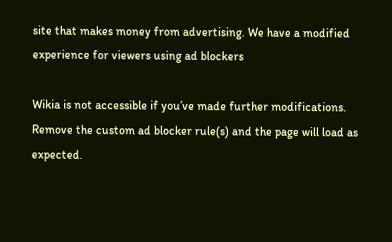site that makes money from advertising. We have a modified experience for viewers using ad blockers

Wikia is not accessible if you’ve made further modifications. Remove the custom ad blocker rule(s) and the page will load as expected.